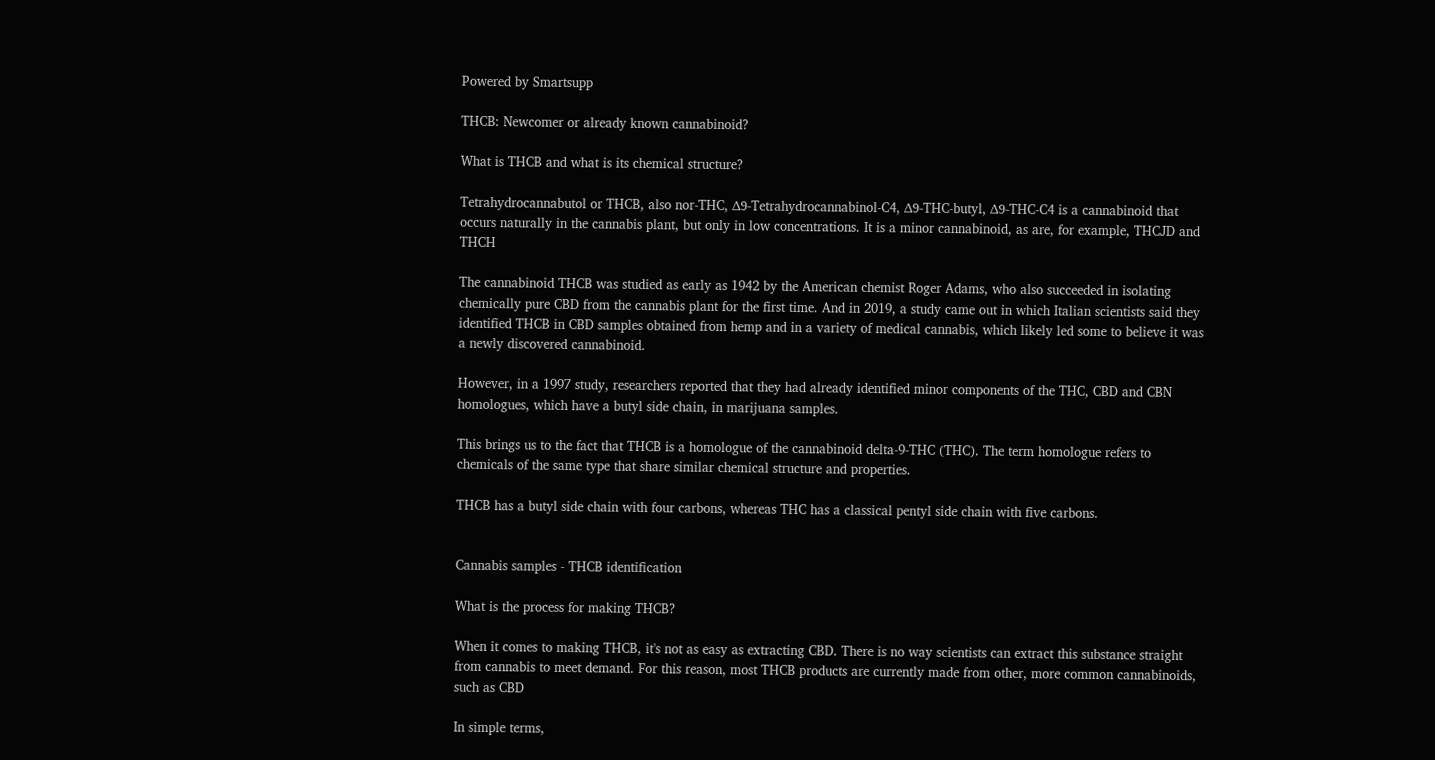Powered by Smartsupp

THCB: Newcomer or already known cannabinoid?

What is THCB and what is its chemical structure?

Tetrahydrocannabutol or THCB, also nor-THC, Δ9-Tetrahydrocannabinol-C4, Δ9-THC-butyl, Δ9-THC-C4 is a cannabinoid that occurs naturally in the cannabis plant, but only in low concentrations. It is a minor cannabinoid, as are, for example, THCJD and THCH

The cannabinoid THCB was studied as early as 1942 by the American chemist Roger Adams, who also succeeded in isolating chemically pure CBD from the cannabis plant for the first time. And in 2019, a study came out in which Italian scientists said they identified THCB in CBD samples obtained from hemp and in a variety of medical cannabis, which likely led some to believe it was a newly discovered cannabinoid.

However, in a 1997 study, researchers reported that they had already identified minor components of the THC, CBD and CBN homologues, which have a butyl side chain, in marijuana samples.

This brings us to the fact that THCB is a homologue of the cannabinoid delta-9-THC (THC). The term homologue refers to chemicals of the same type that share similar chemical structure and properties.

THCB has a butyl side chain with four carbons, whereas THC has a classical pentyl side chain with five carbons.


Cannabis samples - THCB identification

What is the process for making THCB?

When it comes to making THCB, it's not as easy as extracting CBD. There is no way scientists can extract this substance straight from cannabis to meet demand. For this reason, most THCB products are currently made from other, more common cannabinoids, such as CBD

In simple terms,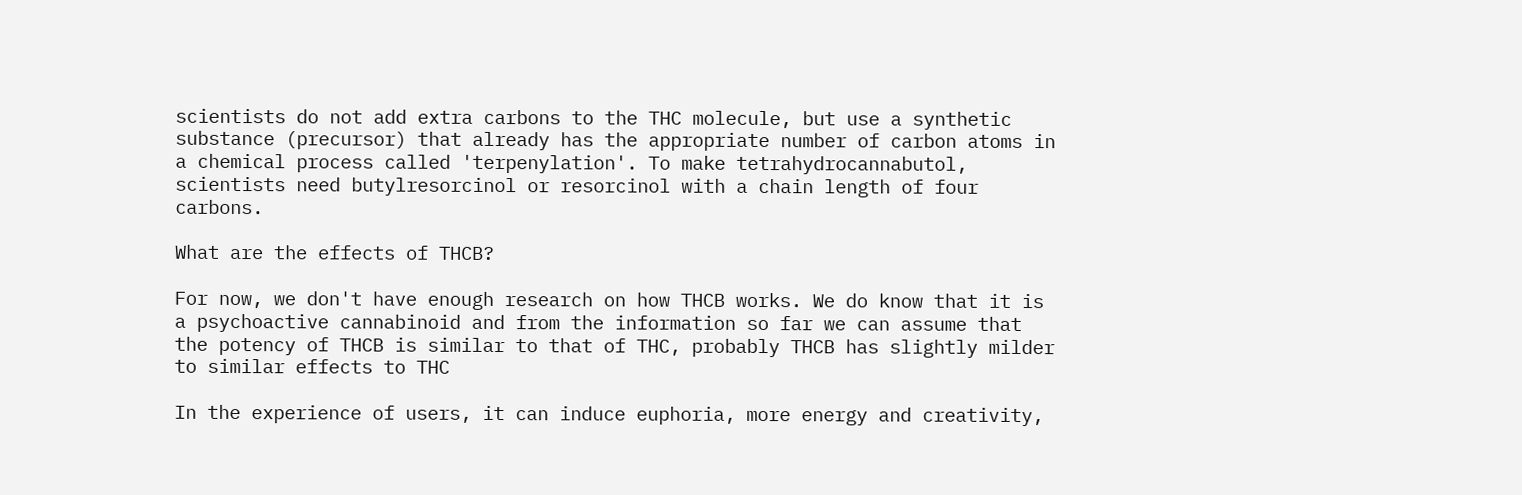scientists do not add extra carbons to the THC molecule, but use a synthetic substance (precursor) that already has the appropriate number of carbon atoms in a chemical process called 'terpenylation'. To make tetrahydrocannabutol, scientists need butylresorcinol or resorcinol with a chain length of four carbons.

What are the effects of THCB?

For now, we don't have enough research on how THCB works. We do know that it is a psychoactive cannabinoid and from the information so far we can assume that the potency of THCB is similar to that of THC, probably THCB has slightly milder to similar effects to THC

In the experience of users, it can induce euphoria, more energy and creativity,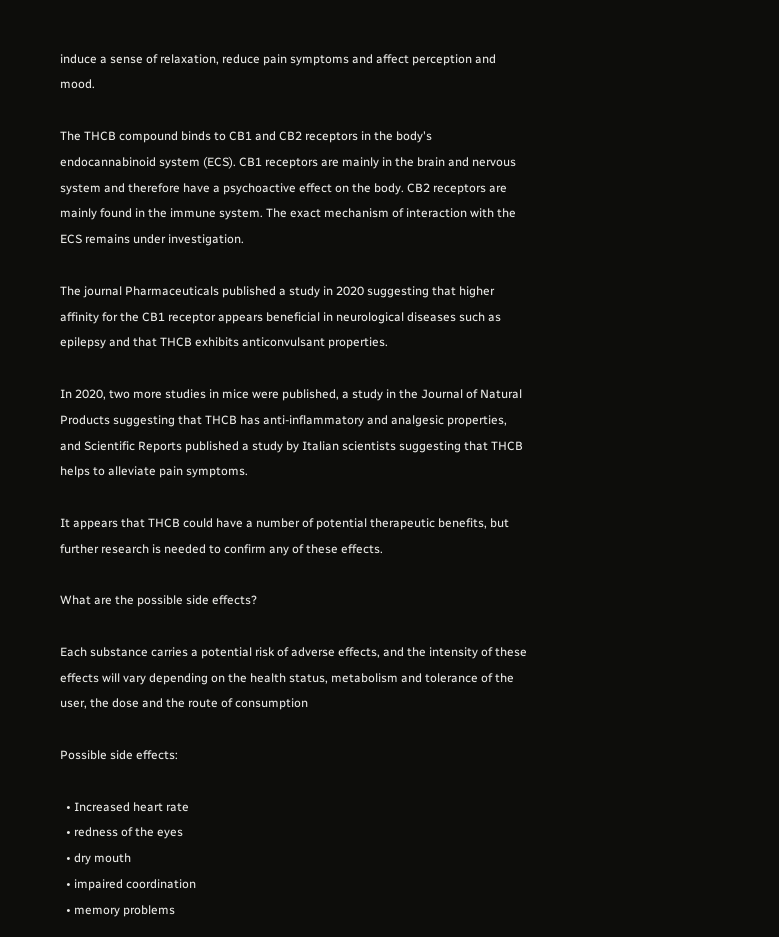induce a sense of relaxation, reduce pain symptoms and affect perception and mood.

The THCB compound binds to CB1 and CB2 receptors in the body's endocannabinoid system (ECS). CB1 receptors are mainly in the brain and nervous system and therefore have a psychoactive effect on the body. CB2 receptors are mainly found in the immune system. The exact mechanism of interaction with the ECS remains under investigation.

The journal Pharmaceuticals published a study in 2020 suggesting that higher affinity for the CB1 receptor appears beneficial in neurological diseases such as epilepsy and that THCB exhibits anticonvulsant properties.

In 2020, two more studies in mice were published, a study in the Journal of Natural Products suggesting that THCB has anti-inflammatory and analgesic properties, and Scientific Reports published a study by Italian scientists suggesting that THCB helps to alleviate pain symptoms.

It appears that THCB could have a number of potential therapeutic benefits, but further research is needed to confirm any of these effects.

What are the possible side effects?

Each substance carries a potential risk of adverse effects, and the intensity of these effects will vary depending on the health status, metabolism and tolerance of the user, the dose and the route of consumption

Possible side effects:

  • Increased heart rate
  • redness of the eyes
  • dry mouth
  • impaired coordination
  • memory problems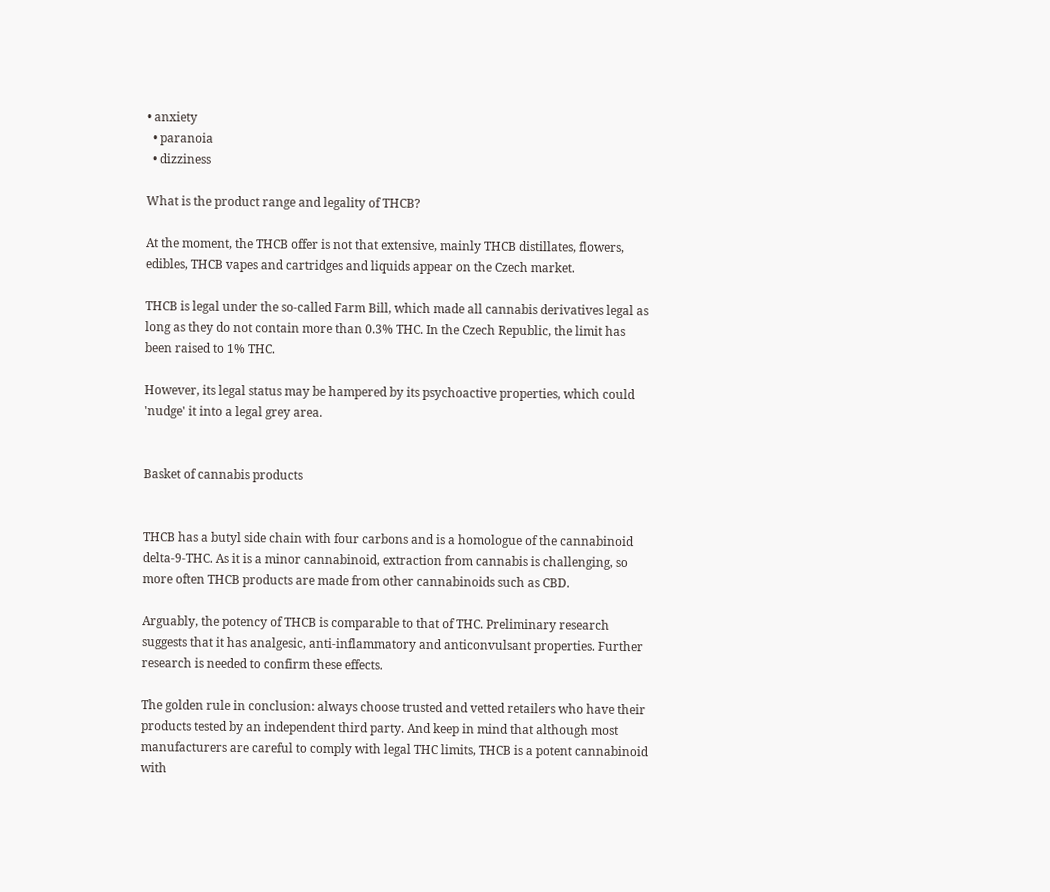• anxiety
  • paranoia
  • dizziness

What is the product range and legality of THCB?

At the moment, the THCB offer is not that extensive, mainly THCB distillates, flowers, edibles, THCB vapes and cartridges and liquids appear on the Czech market.

THCB is legal under the so-called Farm Bill, which made all cannabis derivatives legal as long as they do not contain more than 0.3% THC. In the Czech Republic, the limit has been raised to 1% THC.

However, its legal status may be hampered by its psychoactive properties, which could 'nudge' it into a legal grey area.


Basket of cannabis products


THCB has a butyl side chain with four carbons and is a homologue of the cannabinoid delta-9-THC. As it is a minor cannabinoid, extraction from cannabis is challenging, so more often THCB products are made from other cannabinoids such as CBD.

Arguably, the potency of THCB is comparable to that of THC. Preliminary research suggests that it has analgesic, anti-inflammatory and anticonvulsant properties. Further research is needed to confirm these effects.

The golden rule in conclusion: always choose trusted and vetted retailers who have their products tested by an independent third party. And keep in mind that although most manufacturers are careful to comply with legal THC limits, THCB is a potent cannabinoid with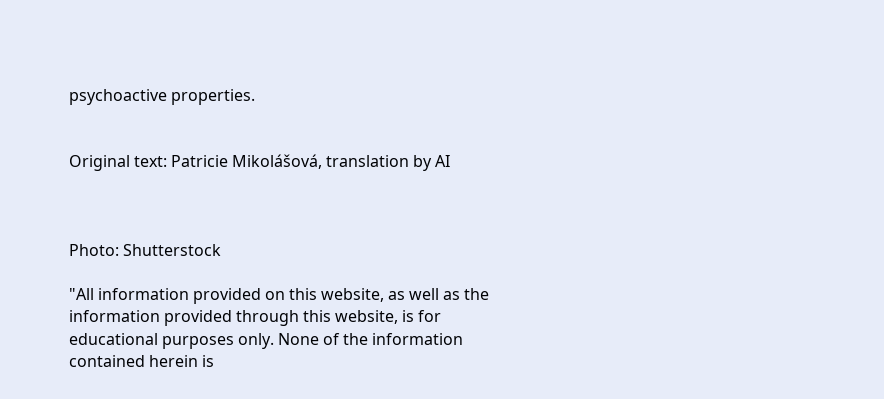psychoactive properties.


Original text: Patricie Mikolášová, translation by AI



Photo: Shutterstock

"All information provided on this website, as well as the information provided through this website, is for educational purposes only. None of the information contained herein is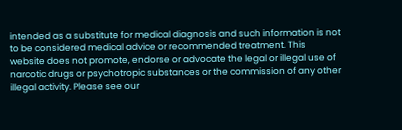intended as a substitute for medical diagnosis and such information is not to be considered medical advice or recommended treatment. This website does not promote, endorse or advocate the legal or illegal use of narcotic drugs or psychotropic substances or the commission of any other illegal activity. Please see our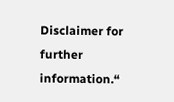Disclaimer for further information.“